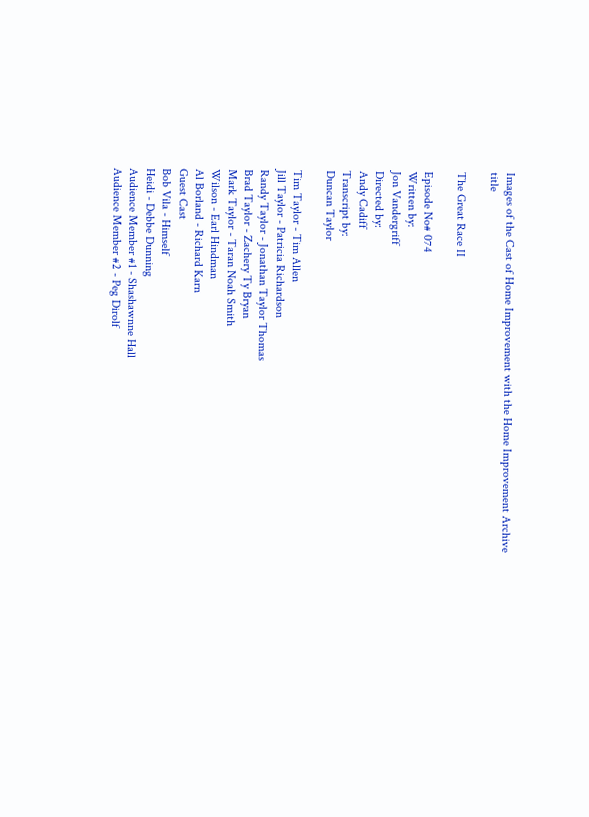Images of the Cast of Home Improvement with the Home Improvement Archive title

The Great Race II

Episode No# 074
Written by:
Jon Vandergriff
Directed by:
Andy Cadiff
Transcript by:
Duncan Taylor

Tim Taylor - Tim Allen
Jill Taylor - Patricia Richardson
Randy Taylor - Jonathan Taylor Thomas
Brad Taylor - Zachery Ty Bryan
Mark Taylor - Taran Noah Smith
Wilson - Earl Hindman
Al Borland - Richard Karn
Guest Cast
Bob Vila - Himself
Heidi - Debbe Dunning
Audience Member #1 - Shashawnne Hall
Audience Member #2 - Peg Dirolf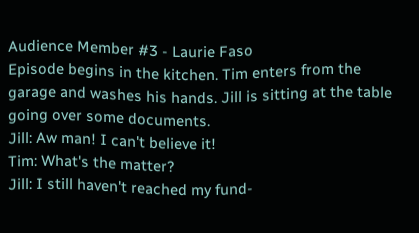Audience Member #3 - Laurie Faso
Episode begins in the kitchen. Tim enters from the garage and washes his hands. Jill is sitting at the table going over some documents.
Jill: Aw man! I can't believe it!
Tim: What's the matter?
Jill: I still haven't reached my fund-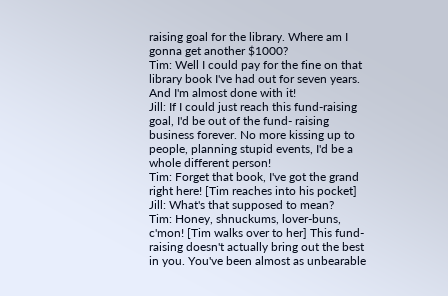raising goal for the library. Where am I gonna get another $1000?
Tim: Well I could pay for the fine on that library book I've had out for seven years. And I'm almost done with it!
Jill: If I could just reach this fund-raising goal, I'd be out of the fund- raising business forever. No more kissing up to people, planning stupid events, I'd be a whole different person!
Tim: Forget that book, I've got the grand right here! [Tim reaches into his pocket]
Jill: What's that supposed to mean?
Tim: Honey, shnuckums, lover-buns, c'mon! [Tim walks over to her] This fund- raising doesn't actually bring out the best in you. You've been almost as unbearable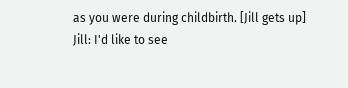as you were during childbirth. [Jill gets up]
Jill: I'd like to see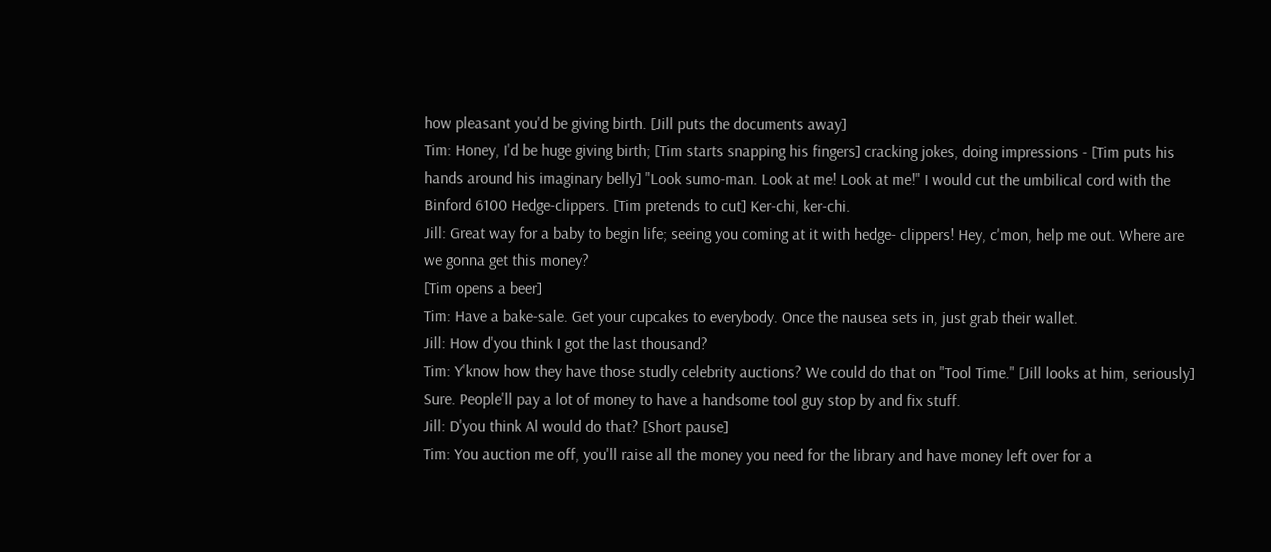how pleasant you'd be giving birth. [Jill puts the documents away]
Tim: Honey, I'd be huge giving birth; [Tim starts snapping his fingers] cracking jokes, doing impressions - [Tim puts his hands around his imaginary belly] "Look sumo-man. Look at me! Look at me!" I would cut the umbilical cord with the Binford 6100 Hedge-clippers. [Tim pretends to cut] Ker-chi, ker-chi.
Jill: Great way for a baby to begin life; seeing you coming at it with hedge- clippers! Hey, c'mon, help me out. Where are we gonna get this money?
[Tim opens a beer]
Tim: Have a bake-sale. Get your cupcakes to everybody. Once the nausea sets in, just grab their wallet.
Jill: How d'you think I got the last thousand?
Tim: Y'know how they have those studly celebrity auctions? We could do that on "Tool Time." [Jill looks at him, seriously] Sure. People'll pay a lot of money to have a handsome tool guy stop by and fix stuff.
Jill: D'you think Al would do that? [Short pause]
Tim: You auction me off, you'll raise all the money you need for the library and have money left over for a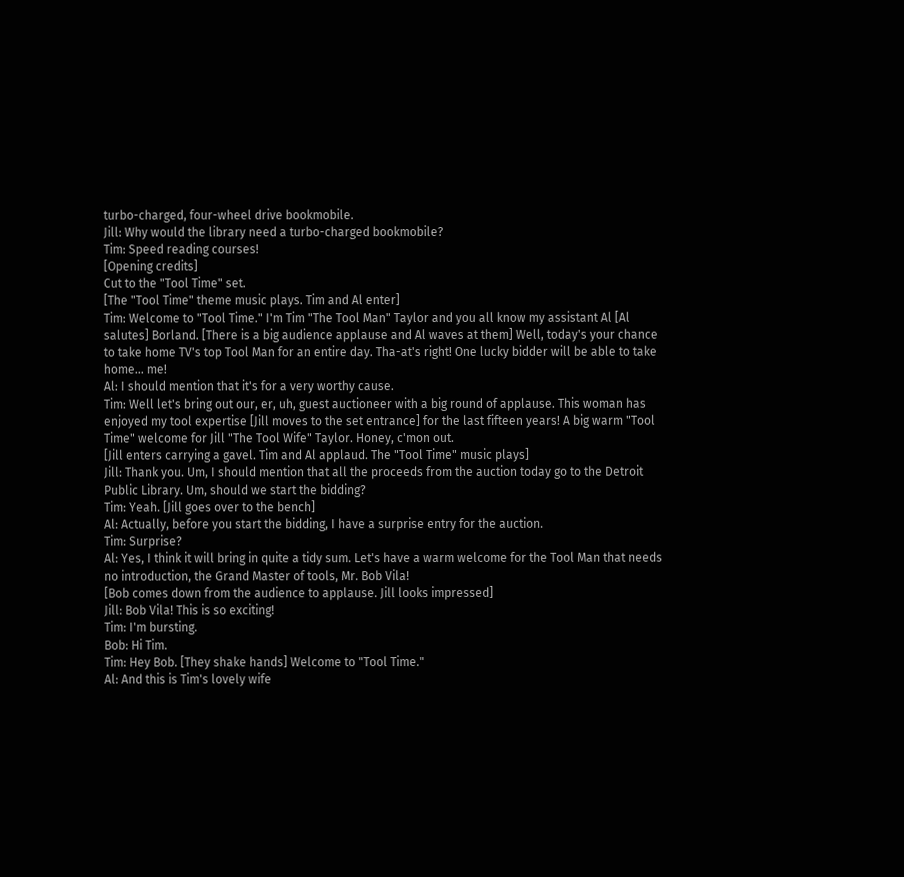turbo-charged, four-wheel drive bookmobile.
Jill: Why would the library need a turbo-charged bookmobile?
Tim: Speed reading courses!
[Opening credits]
Cut to the "Tool Time" set.
[The "Tool Time" theme music plays. Tim and Al enter]
Tim: Welcome to "Tool Time." I'm Tim "The Tool Man" Taylor and you all know my assistant Al [Al salutes] Borland. [There is a big audience applause and Al waves at them] Well, today's your chance to take home TV's top Tool Man for an entire day. Tha-at's right! One lucky bidder will be able to take home... me!
Al: I should mention that it's for a very worthy cause.
Tim: Well let's bring out our, er, uh, guest auctioneer with a big round of applause. This woman has enjoyed my tool expertise [Jill moves to the set entrance] for the last fifteen years! A big warm "Tool Time" welcome for Jill "The Tool Wife" Taylor. Honey, c'mon out.
[Jill enters carrying a gavel. Tim and Al applaud. The "Tool Time" music plays]
Jill: Thank you. Um, I should mention that all the proceeds from the auction today go to the Detroit Public Library. Um, should we start the bidding?
Tim: Yeah. [Jill goes over to the bench]
Al: Actually, before you start the bidding, I have a surprise entry for the auction.
Tim: Surprise?
Al: Yes, I think it will bring in quite a tidy sum. Let's have a warm welcome for the Tool Man that needs no introduction, the Grand Master of tools, Mr. Bob Vila!
[Bob comes down from the audience to applause. Jill looks impressed]
Jill: Bob Vila! This is so exciting!
Tim: I'm bursting.
Bob: Hi Tim.
Tim: Hey Bob. [They shake hands] Welcome to "Tool Time."
Al: And this is Tim's lovely wife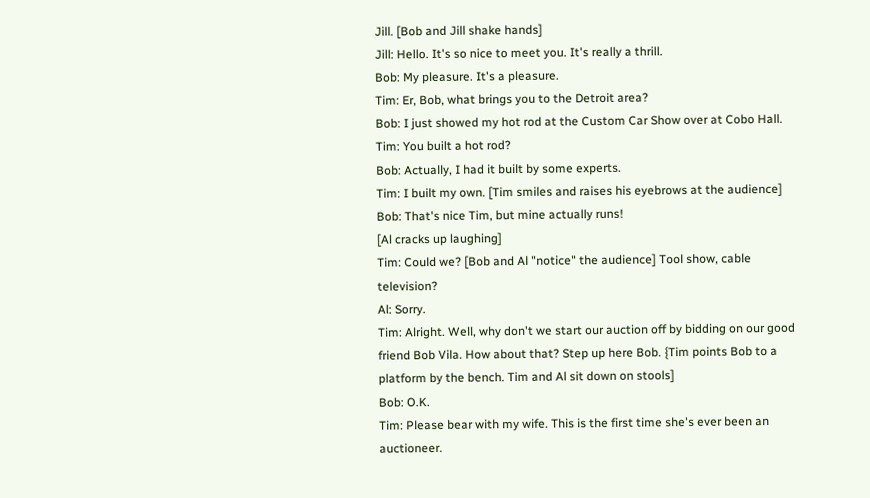Jill. [Bob and Jill shake hands]
Jill: Hello. It's so nice to meet you. It's really a thrill.
Bob: My pleasure. It's a pleasure.
Tim: Er, Bob, what brings you to the Detroit area?
Bob: I just showed my hot rod at the Custom Car Show over at Cobo Hall.
Tim: You built a hot rod?
Bob: Actually, I had it built by some experts.
Tim: I built my own. [Tim smiles and raises his eyebrows at the audience]
Bob: That's nice Tim, but mine actually runs!
[Al cracks up laughing]
Tim: Could we? [Bob and Al "notice" the audience] Tool show, cable television?
Al: Sorry.
Tim: Alright. Well, why don't we start our auction off by bidding on our good friend Bob Vila. How about that? Step up here Bob. {Tim points Bob to a platform by the bench. Tim and Al sit down on stools]
Bob: O.K.
Tim: Please bear with my wife. This is the first time she's ever been an auctioneer.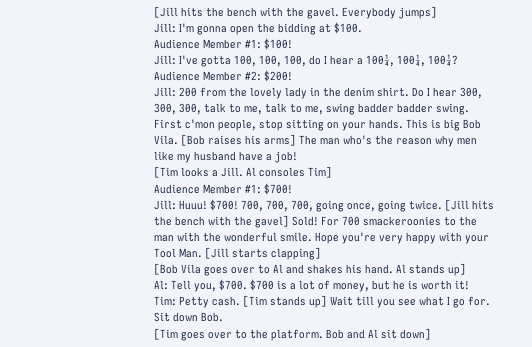[Jill hits the bench with the gavel. Everybody jumps]
Jill: I'm gonna open the bidding at $100.
Audience Member #1: $100!
Jill: I've gotta 100, 100, 100, do I hear a 100¼, 100¼, 100¼?
Audience Member #2: $200!
Jill: 200 from the lovely lady in the denim shirt. Do I hear 300, 300, 300, talk to me, talk to me, swing badder badder swing. First c'mon people, stop sitting on your hands. This is big Bob Vila. [Bob raises his arms] The man who's the reason why men like my husband have a job!
[Tim looks a Jill. Al consoles Tim]
Audience Member #1: $700!
Jill: Huuu! $700! 700, 700, 700, going once, going twice. [Jill hits the bench with the gavel] Sold! For 700 smackeroonies to the man with the wonderful smile. Hope you're very happy with your Tool Man. [Jill starts clapping]
[Bob Vila goes over to Al and shakes his hand. Al stands up]
Al: Tell you, $700. $700 is a lot of money, but he is worth it!
Tim: Petty cash. [Tim stands up] Wait till you see what I go for. Sit down Bob.
[Tim goes over to the platform. Bob and Al sit down]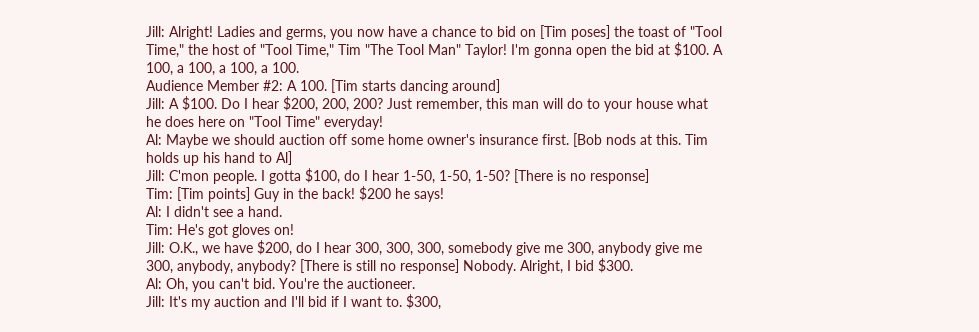Jill: Alright! Ladies and germs, you now have a chance to bid on [Tim poses] the toast of "Tool Time," the host of "Tool Time," Tim "The Tool Man" Taylor! I'm gonna open the bid at $100. A 100, a 100, a 100, a 100.
Audience Member #2: A 100. [Tim starts dancing around]
Jill: A $100. Do I hear $200, 200, 200? Just remember, this man will do to your house what he does here on "Tool Time" everyday!
Al: Maybe we should auction off some home owner's insurance first. [Bob nods at this. Tim holds up his hand to Al]
Jill: C'mon people. I gotta $100, do I hear 1-50, 1-50, 1-50? [There is no response]
Tim: [Tim points] Guy in the back! $200 he says!
Al: I didn't see a hand.
Tim: He's got gloves on!
Jill: O.K., we have $200, do I hear 300, 300, 300, somebody give me 300, anybody give me 300, anybody, anybody? [There is still no response] Nobody. Alright, I bid $300.
Al: Oh, you can't bid. You're the auctioneer.
Jill: It's my auction and I'll bid if I want to. $300,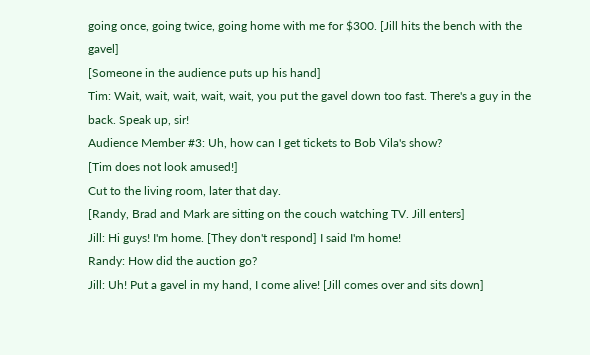going once, going twice, going home with me for $300. [Jill hits the bench with the gavel]
[Someone in the audience puts up his hand]
Tim: Wait, wait, wait, wait, wait, you put the gavel down too fast. There's a guy in the back. Speak up, sir!
Audience Member #3: Uh, how can I get tickets to Bob Vila's show?
[Tim does not look amused!]
Cut to the living room, later that day.
[Randy, Brad and Mark are sitting on the couch watching TV. Jill enters]
Jill: Hi guys! I'm home. [They don't respond] I said I'm home!
Randy: How did the auction go?
Jill: Uh! Put a gavel in my hand, I come alive! [Jill comes over and sits down]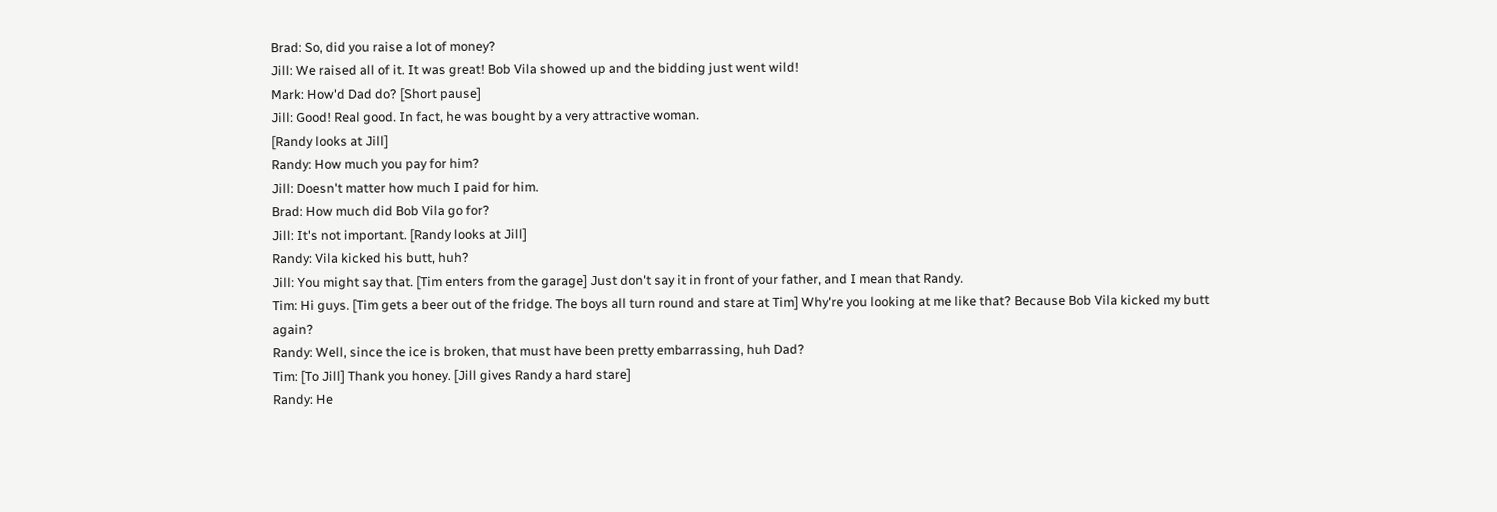Brad: So, did you raise a lot of money?
Jill: We raised all of it. It was great! Bob Vila showed up and the bidding just went wild!
Mark: How'd Dad do? [Short pause]
Jill: Good! Real good. In fact, he was bought by a very attractive woman.
[Randy looks at Jill]
Randy: How much you pay for him?
Jill: Doesn't matter how much I paid for him.
Brad: How much did Bob Vila go for?
Jill: It's not important. [Randy looks at Jill]
Randy: Vila kicked his butt, huh?
Jill: You might say that. [Tim enters from the garage] Just don't say it in front of your father, and I mean that Randy.
Tim: Hi guys. [Tim gets a beer out of the fridge. The boys all turn round and stare at Tim] Why're you looking at me like that? Because Bob Vila kicked my butt again?
Randy: Well, since the ice is broken, that must have been pretty embarrassing, huh Dad?
Tim: [To Jill] Thank you honey. [Jill gives Randy a hard stare]
Randy: He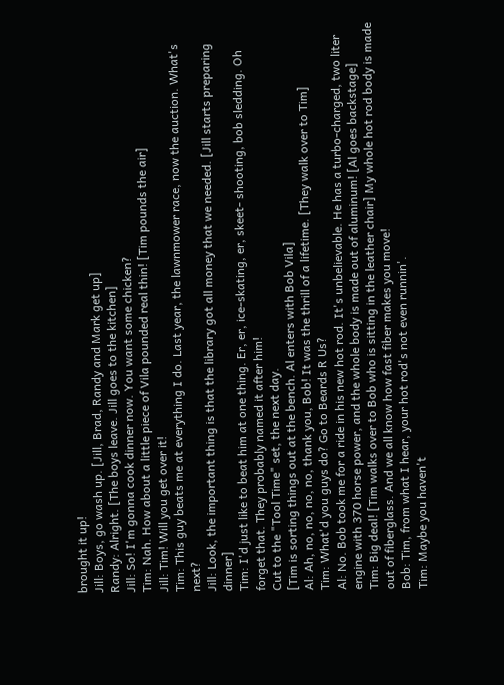brought it up!
Jill: Boys, go wash up. [Jill, Brad, Randy and Mark get up]
Randy: Alright. [The boys leave. Jill goes to the kitchen]
Jill: So! I'm gonna cook dinner now. You want some chicken?
Tim: Nah. How about a little piece of Vila pounded real thin! [Tim pounds the air]
Jill: Tim! Will you get over it!
Tim: This guy beats me at everything I do. Last year, the lawnmower race, now the auction. What's next?
Jill: Look, the important thing is that the library got all money that we needed. [Jill starts preparing dinner]
Tim: I'd just like to beat him at one thing. Er, er, ice-skating, er, skeet- shooting, bob sledding. Oh forget that. They probably named it after him!
Cut to the "Tool Time" set, the next day.
[Tim is sorting things out at the bench. Al enters with Bob Vila]
Al: Ah, no, no, no, no, thank you, Bob! It was the thrill of a lifetime. [They walk over to Tim]
Tim: What'd you guys do? Go to Beards R Us?
Al: No. Bob took me for a ride in his new hot rod. It's unbelievable. He has a turbo-charged, two liter engine with 370 horse power, and the whole body is made out of aluminum! [Al goes backstage]
Tim: Big deal! [Tim walks over to Bob who is sitting in the leather chair] My whole hot rod body is made out of fiberglass. And we all know how fast fiber makes you move!
Bob: Tim, from what I hear, your hot rod's not even runnin'.
Tim: Maybe you haven't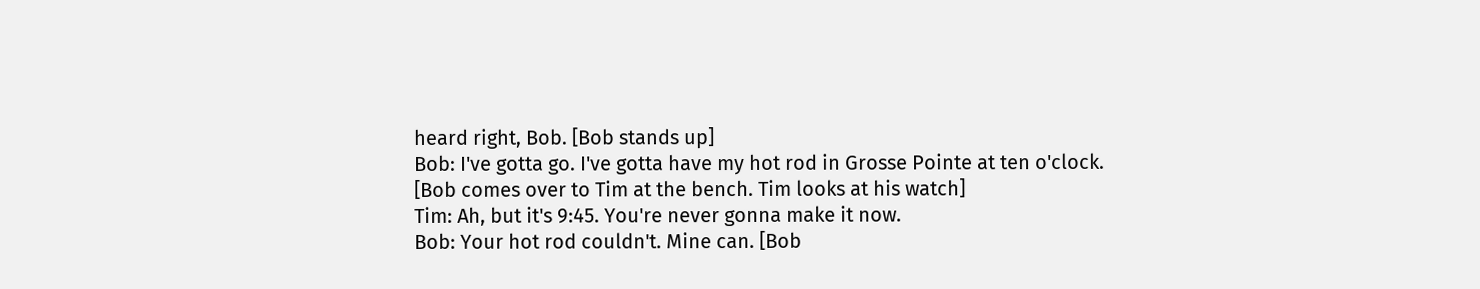heard right, Bob. [Bob stands up]
Bob: I've gotta go. I've gotta have my hot rod in Grosse Pointe at ten o'clock.
[Bob comes over to Tim at the bench. Tim looks at his watch]
Tim: Ah, but it's 9:45. You're never gonna make it now.
Bob: Your hot rod couldn't. Mine can. [Bob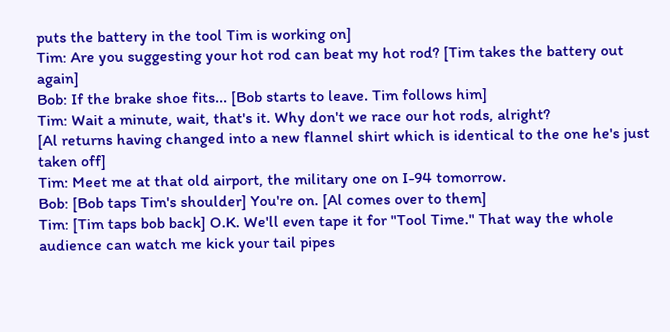puts the battery in the tool Tim is working on]
Tim: Are you suggesting your hot rod can beat my hot rod? [Tim takes the battery out again]
Bob: If the brake shoe fits... [Bob starts to leave. Tim follows him]
Tim: Wait a minute, wait, that's it. Why don't we race our hot rods, alright?
[Al returns having changed into a new flannel shirt which is identical to the one he's just taken off]
Tim: Meet me at that old airport, the military one on I-94 tomorrow.
Bob: [Bob taps Tim's shoulder] You're on. [Al comes over to them]
Tim: [Tim taps bob back] O.K. We'll even tape it for "Tool Time." That way the whole audience can watch me kick your tail pipes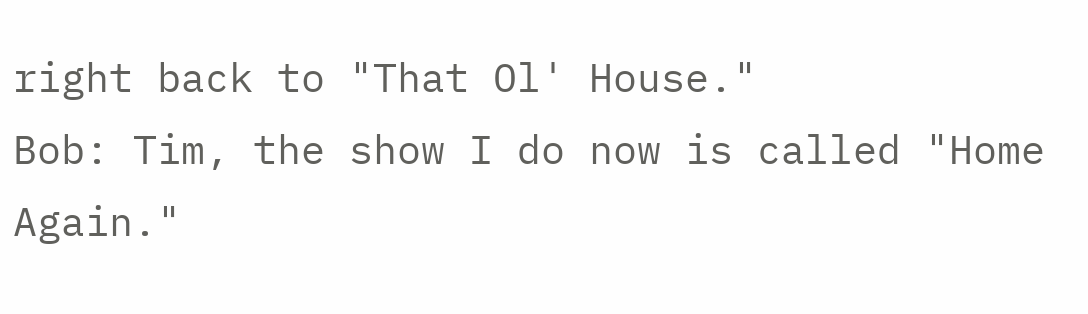right back to "That Ol' House."
Bob: Tim, the show I do now is called "Home Again."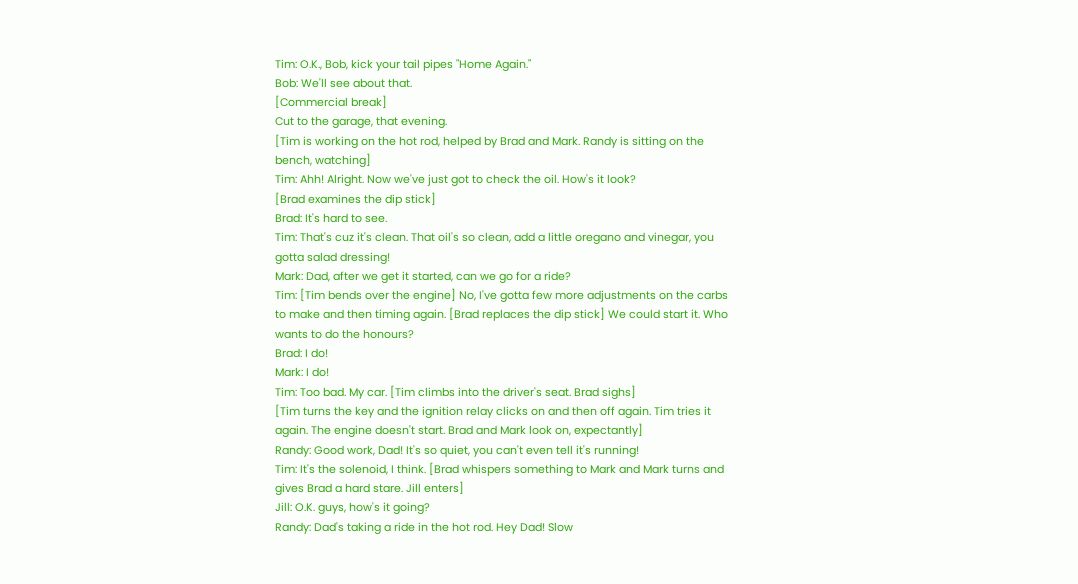Tim: O.K., Bob, kick your tail pipes "Home Again."
Bob: We'll see about that.
[Commercial break]
Cut to the garage, that evening.
[Tim is working on the hot rod, helped by Brad and Mark. Randy is sitting on the bench, watching]
Tim: Ahh! Alright. Now we've just got to check the oil. How's it look?
[Brad examines the dip stick]
Brad: It's hard to see.
Tim: That's cuz it's clean. That oil's so clean, add a little oregano and vinegar, you gotta salad dressing!
Mark: Dad, after we get it started, can we go for a ride?
Tim: [Tim bends over the engine] No, I've gotta few more adjustments on the carbs to make and then timing again. [Brad replaces the dip stick] We could start it. Who wants to do the honours?
Brad: I do!
Mark: I do!
Tim: Too bad. My car. [Tim climbs into the driver's seat. Brad sighs]
[Tim turns the key and the ignition relay clicks on and then off again. Tim tries it again. The engine doesn't start. Brad and Mark look on, expectantly]
Randy: Good work, Dad! It's so quiet, you can't even tell it's running!
Tim: It's the solenoid, I think. [Brad whispers something to Mark and Mark turns and gives Brad a hard stare. Jill enters]
Jill: O.K. guys, how's it going?
Randy: Dad's taking a ride in the hot rod. Hey Dad! Slow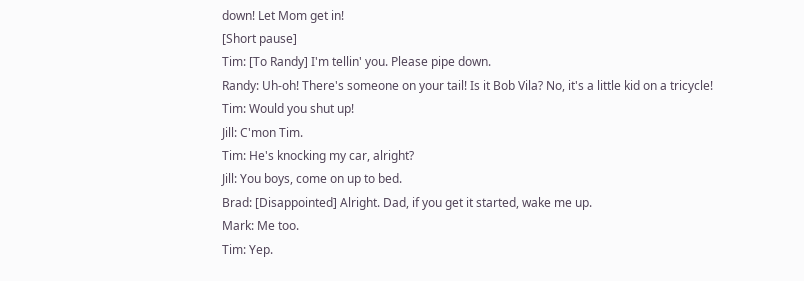down! Let Mom get in!
[Short pause]
Tim: [To Randy] I'm tellin' you. Please pipe down.
Randy: Uh-oh! There's someone on your tail! Is it Bob Vila? No, it's a little kid on a tricycle!
Tim: Would you shut up!
Jill: C'mon Tim.
Tim: He's knocking my car, alright?
Jill: You boys, come on up to bed.
Brad: [Disappointed] Alright. Dad, if you get it started, wake me up.
Mark: Me too.
Tim: Yep.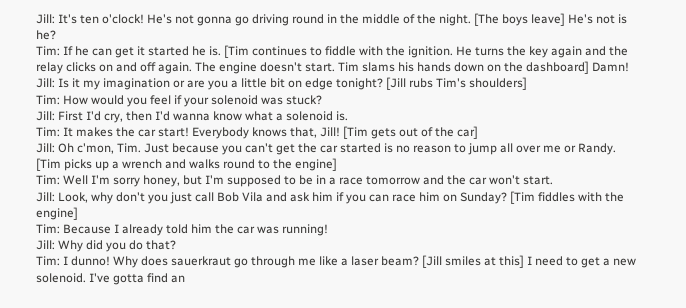Jill: It's ten o'clock! He's not gonna go driving round in the middle of the night. [The boys leave] He's not is he?
Tim: If he can get it started he is. [Tim continues to fiddle with the ignition. He turns the key again and the relay clicks on and off again. The engine doesn't start. Tim slams his hands down on the dashboard] Damn!
Jill: Is it my imagination or are you a little bit on edge tonight? [Jill rubs Tim's shoulders]
Tim: How would you feel if your solenoid was stuck?
Jill: First I'd cry, then I'd wanna know what a solenoid is.
Tim: It makes the car start! Everybody knows that, Jill! [Tim gets out of the car]
Jill: Oh c'mon, Tim. Just because you can't get the car started is no reason to jump all over me or Randy.
[Tim picks up a wrench and walks round to the engine]
Tim: Well I'm sorry honey, but I'm supposed to be in a race tomorrow and the car won't start.
Jill: Look, why don't you just call Bob Vila and ask him if you can race him on Sunday? [Tim fiddles with the engine]
Tim: Because I already told him the car was running!
Jill: Why did you do that?
Tim: I dunno! Why does sauerkraut go through me like a laser beam? [Jill smiles at this] I need to get a new solenoid. I've gotta find an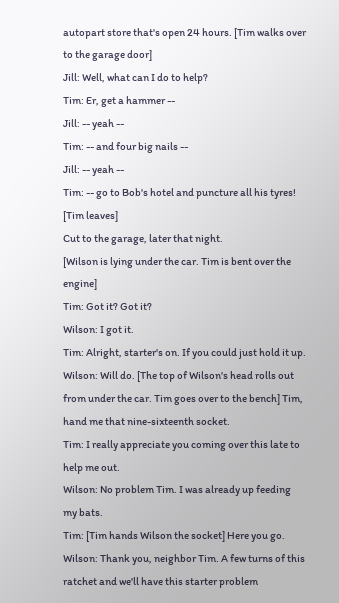autopart store that's open 24 hours. [Tim walks over to the garage door]
Jill: Well, what can I do to help?
Tim: Er, get a hammer --
Jill: -- yeah --
Tim: -- and four big nails --
Jill: -- yeah --
Tim: -- go to Bob's hotel and puncture all his tyres! [Tim leaves]
Cut to the garage, later that night.
[Wilson is lying under the car. Tim is bent over the engine]
Tim: Got it? Got it?
Wilson: I got it.
Tim: Alright, starter's on. If you could just hold it up.
Wilson: Will do. [The top of Wilson's head rolls out from under the car. Tim goes over to the bench] Tim, hand me that nine-sixteenth socket.
Tim: I really appreciate you coming over this late to help me out.
Wilson: No problem Tim. I was already up feeding my bats.
Tim: [Tim hands Wilson the socket] Here you go.
Wilson: Thank you, neighbor Tim. A few turns of this ratchet and we'll have this starter problem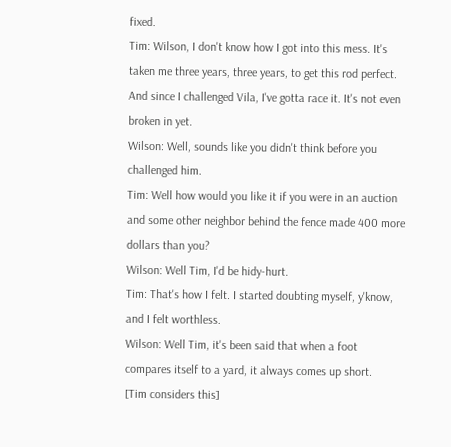fixed.
Tim: Wilson, I don't know how I got into this mess. It's taken me three years, three years, to get this rod perfect. And since I challenged Vila, I've gotta race it. It's not even broken in yet.
Wilson: Well, sounds like you didn't think before you challenged him.
Tim: Well how would you like it if you were in an auction and some other neighbor behind the fence made 400 more dollars than you?
Wilson: Well Tim, I'd be hidy-hurt.
Tim: That's how I felt. I started doubting myself, y'know, and I felt worthless.
Wilson: Well Tim, it's been said that when a foot compares itself to a yard, it always comes up short.
[Tim considers this]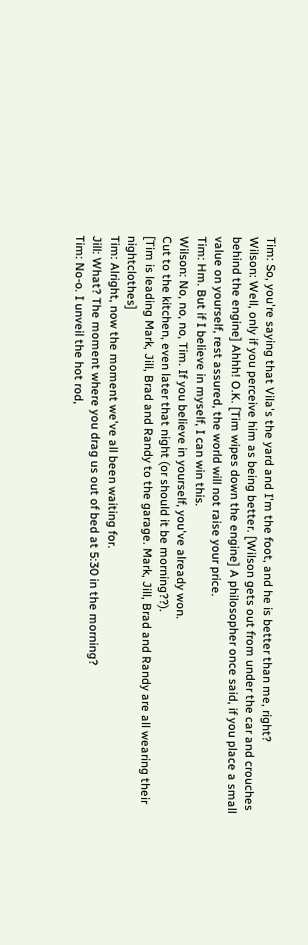Tim: So, you're saying that Vila's the yard and I'm the foot, and he is better than me, right?
Wilson: Well, only if you perceive him as being better. [Wilson gets out from under the car and crouches behind the engine] Ahhh! O.K. [Tim wipes down the engine] A philosopher once said, if you place a small value on yourself, rest assured, the world will not raise your price.
Tim: Hm. But if I believe in myself, I can win this.
Wilson: No, no, no, Tim. If you believe in yourself, you've already won.
Cut to the kitchen, even later that night (or should it be morning??).
[Tim is leading Mark, Jill, Brad and Randy to the garage. Mark, Jill, Brad and Randy are all wearing their nightclothes]
Tim: Alright, now the moment we've all been waiting for.
Jill: What? The moment where you drag us out of bed at 5:30 in the morning?
Tim: No-o. I unveil the hot rod,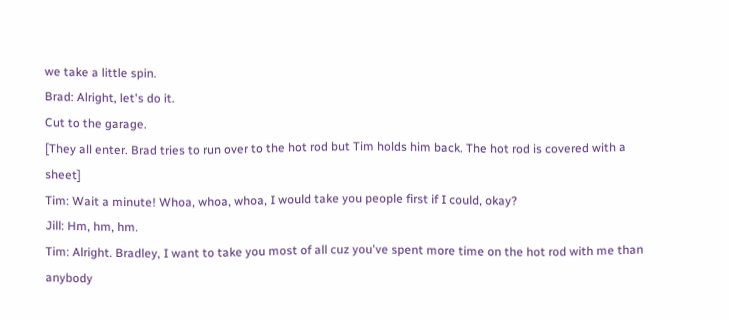we take a little spin.
Brad: Alright, let's do it.
Cut to the garage.
[They all enter. Brad tries to run over to the hot rod but Tim holds him back. The hot rod is covered with a sheet]
Tim: Wait a minute! Whoa, whoa, whoa, I would take you people first if I could, okay?
Jill: Hm, hm, hm.
Tim: Alright. Bradley, I want to take you most of all cuz you've spent more time on the hot rod with me than anybody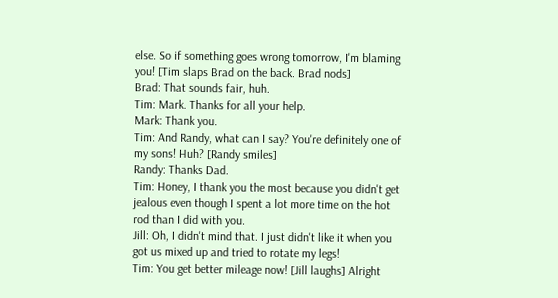else. So if something goes wrong tomorrow, I'm blaming you! [Tim slaps Brad on the back. Brad nods]
Brad: That sounds fair, huh.
Tim: Mark. Thanks for all your help.
Mark: Thank you.
Tim: And Randy, what can I say? You're definitely one of my sons! Huh? [Randy smiles]
Randy: Thanks Dad.
Tim: Honey, I thank you the most because you didn't get jealous even though I spent a lot more time on the hot rod than I did with you.
Jill: Oh, I didn't mind that. I just didn't like it when you got us mixed up and tried to rotate my legs!
Tim: You get better mileage now! [Jill laughs] Alright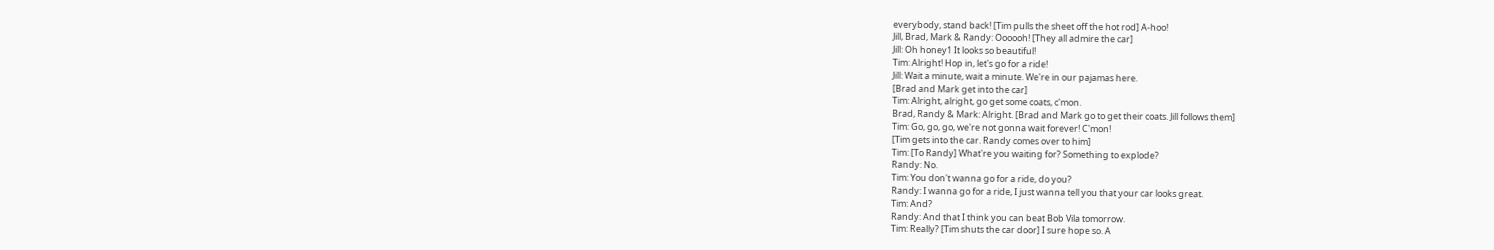everybody, stand back! [Tim pulls the sheet off the hot rod] A-hoo!
Jill, Brad, Mark & Randy: Oooooh! [They all admire the car]
Jill: Oh honey1 It looks so beautiful!
Tim: Alright! Hop in, let's go for a ride!
Jill: Wait a minute, wait a minute. We're in our pajamas here.
[Brad and Mark get into the car]
Tim: Alright, alright, go get some coats, c'mon.
Brad, Randy & Mark: Alright. [Brad and Mark go to get their coats. Jill follows them]
Tim: Go, go, go, we're not gonna wait forever! C'mon!
[Tim gets into the car. Randy comes over to him]
Tim: [To Randy] What're you waiting for? Something to explode?
Randy: No.
Tim: You don't wanna go for a ride, do you?
Randy: I wanna go for a ride, I just wanna tell you that your car looks great.
Tim: And?
Randy: And that I think you can beat Bob Vila tomorrow.
Tim: Really? [Tim shuts the car door] I sure hope so. A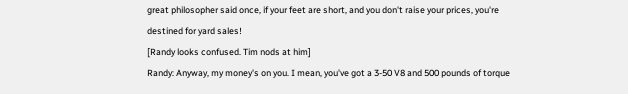great philosopher said once, if your feet are short, and you don't raise your prices, you're destined for yard sales!
[Randy looks confused. Tim nods at him]
Randy: Anyway, my money's on you. I mean, you've got a 3-50 V8 and 500 pounds of torque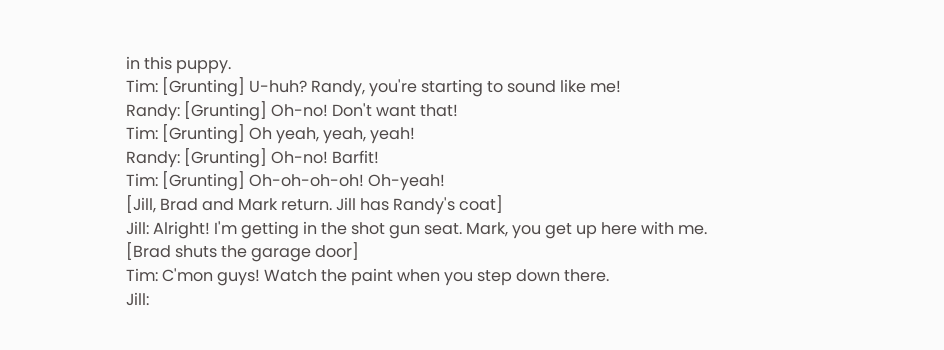in this puppy.
Tim: [Grunting] U-huh? Randy, you're starting to sound like me!
Randy: [Grunting] Oh-no! Don't want that!
Tim: [Grunting] Oh yeah, yeah, yeah!
Randy: [Grunting] Oh-no! Barfit!
Tim: [Grunting] Oh-oh-oh-oh! Oh-yeah!
[Jill, Brad and Mark return. Jill has Randy's coat]
Jill: Alright! I'm getting in the shot gun seat. Mark, you get up here with me.
[Brad shuts the garage door]
Tim: C'mon guys! Watch the paint when you step down there.
Jill: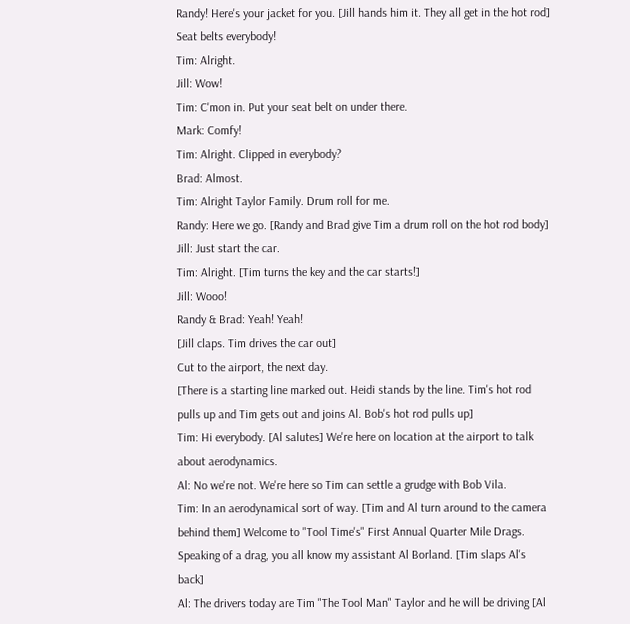Randy! Here's your jacket for you. [Jill hands him it. They all get in the hot rod] Seat belts everybody!
Tim: Alright.
Jill: Wow!
Tim: C'mon in. Put your seat belt on under there.
Mark: Comfy!
Tim: Alright. Clipped in everybody?
Brad: Almost.
Tim: Alright Taylor Family. Drum roll for me.
Randy: Here we go. [Randy and Brad give Tim a drum roll on the hot rod body]
Jill: Just start the car.
Tim: Alright. [Tim turns the key and the car starts!]
Jill: Wooo!
Randy & Brad: Yeah! Yeah!
[Jill claps. Tim drives the car out]
Cut to the airport, the next day.
[There is a starting line marked out. Heidi stands by the line. Tim's hot rod pulls up and Tim gets out and joins Al. Bob's hot rod pulls up]
Tim: Hi everybody. [Al salutes] We're here on location at the airport to talk about aerodynamics.
Al: No we're not. We're here so Tim can settle a grudge with Bob Vila.
Tim: In an aerodynamical sort of way. [Tim and Al turn around to the camera behind them] Welcome to "Tool Time's" First Annual Quarter Mile Drags. Speaking of a drag, you all know my assistant Al Borland. [Tim slaps Al's back]
Al: The drivers today are Tim "The Tool Man" Taylor and he will be driving [Al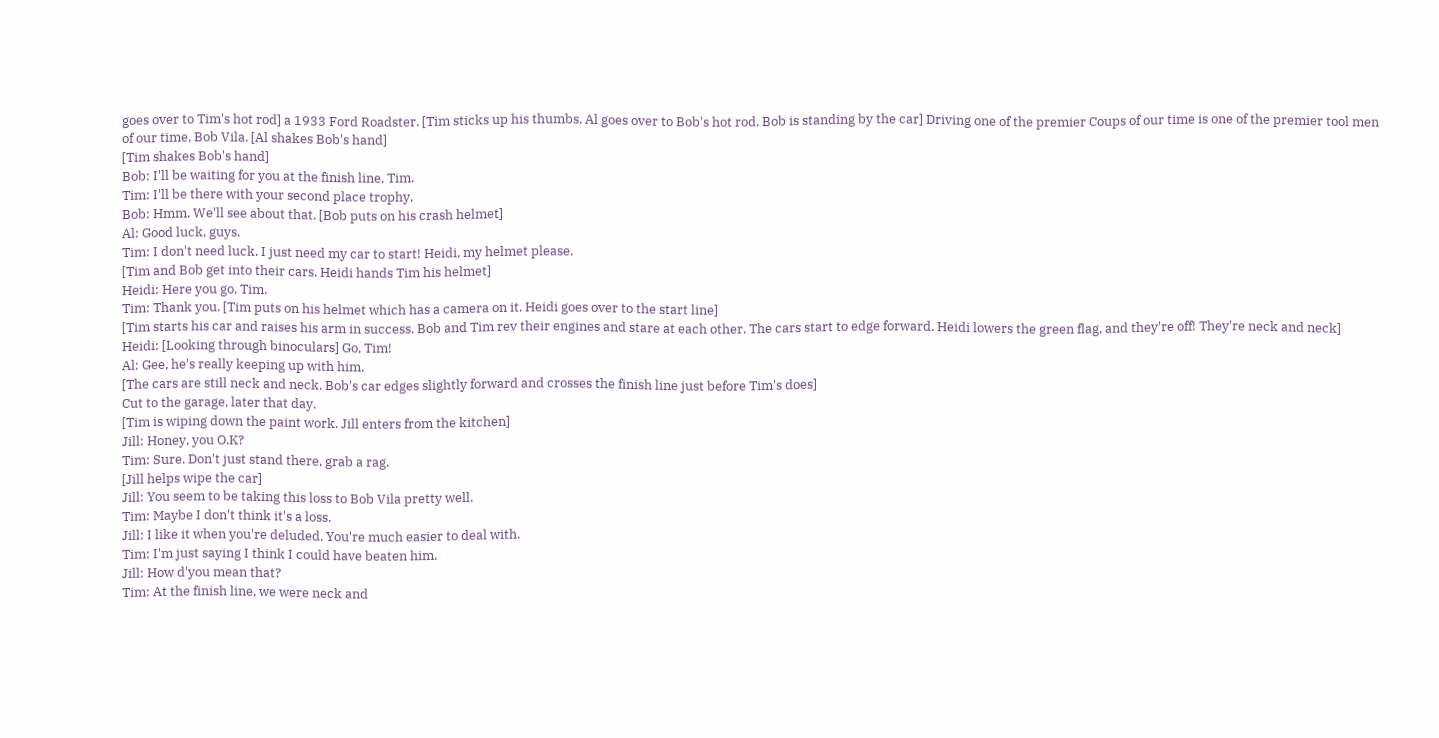goes over to Tim's hot rod] a 1933 Ford Roadster. [Tim sticks up his thumbs. Al goes over to Bob's hot rod. Bob is standing by the car] Driving one of the premier Coups of our time is one of the premier tool men of our time, Bob Vila. [Al shakes Bob's hand]
[Tim shakes Bob's hand]
Bob: I'll be waiting for you at the finish line, Tim.
Tim: I'll be there with your second place trophy,
Bob: Hmm. We'll see about that. [Bob puts on his crash helmet]
Al: Good luck, guys.
Tim: I don't need luck. I just need my car to start! Heidi, my helmet please.
[Tim and Bob get into their cars. Heidi hands Tim his helmet]
Heidi: Here you go, Tim.
Tim: Thank you. [Tim puts on his helmet which has a camera on it. Heidi goes over to the start line]
[Tim starts his car and raises his arm in success. Bob and Tim rev their engines and stare at each other. The cars start to edge forward. Heidi lowers the green flag, and they're off! They're neck and neck]
Heidi: [Looking through binoculars] Go, Tim!
Al: Gee, he's really keeping up with him.
[The cars are still neck and neck. Bob's car edges slightly forward and crosses the finish line just before Tim's does]
Cut to the garage, later that day.
[Tim is wiping down the paint work. Jill enters from the kitchen]
Jill: Honey, you O.K?
Tim: Sure. Don't just stand there, grab a rag.
[Jill helps wipe the car]
Jill: You seem to be taking this loss to Bob Vila pretty well.
Tim: Maybe I don't think it's a loss.
Jill: I like it when you're deluded. You're much easier to deal with.
Tim: I'm just saying I think I could have beaten him.
Jill: How d'you mean that?
Tim: At the finish line, we were neck and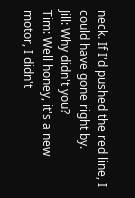neck. If I'd pushed the red line, I could have gone right by.
Jill: Why didn't you?
Tim: Well honey, it's a new motor, I didn't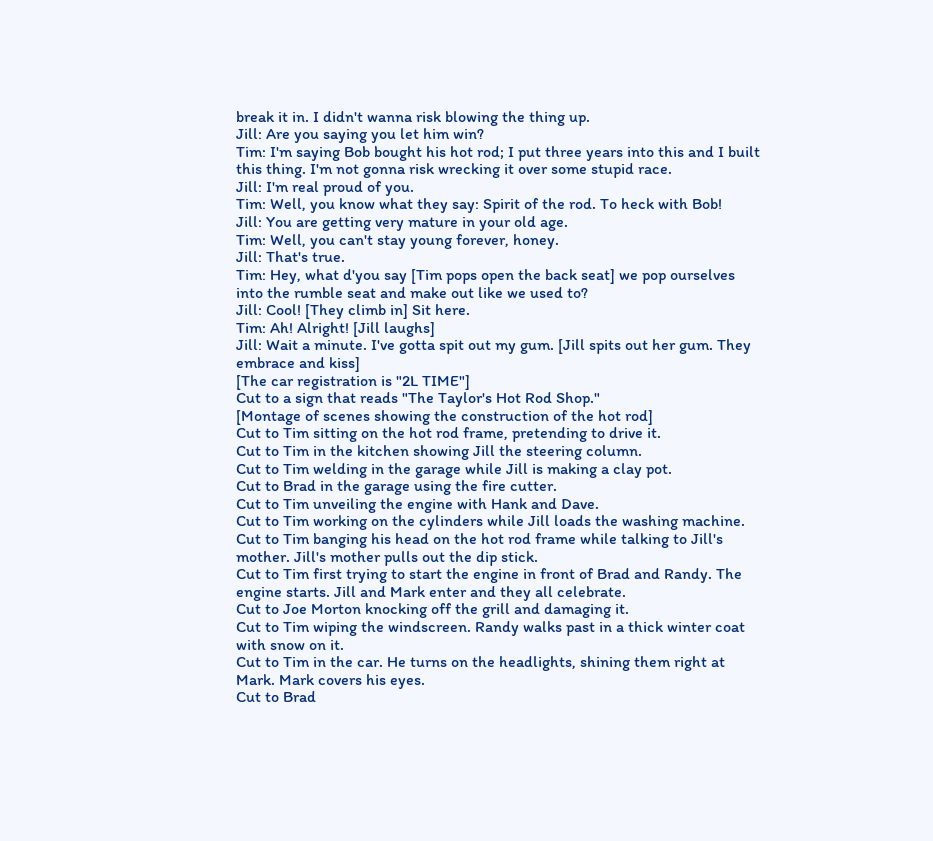break it in. I didn't wanna risk blowing the thing up.
Jill: Are you saying you let him win?
Tim: I'm saying Bob bought his hot rod; I put three years into this and I built this thing. I'm not gonna risk wrecking it over some stupid race.
Jill: I'm real proud of you.
Tim: Well, you know what they say: Spirit of the rod. To heck with Bob!
Jill: You are getting very mature in your old age.
Tim: Well, you can't stay young forever, honey.
Jill: That's true.
Tim: Hey, what d'you say [Tim pops open the back seat] we pop ourselves into the rumble seat and make out like we used to?
Jill: Cool! [They climb in] Sit here.
Tim: Ah! Alright! [Jill laughs]
Jill: Wait a minute. I've gotta spit out my gum. [Jill spits out her gum. They embrace and kiss]
[The car registration is "2L TIME"]
Cut to a sign that reads "The Taylor's Hot Rod Shop."
[Montage of scenes showing the construction of the hot rod]
Cut to Tim sitting on the hot rod frame, pretending to drive it.
Cut to Tim in the kitchen showing Jill the steering column.
Cut to Tim welding in the garage while Jill is making a clay pot.
Cut to Brad in the garage using the fire cutter.
Cut to Tim unveiling the engine with Hank and Dave.
Cut to Tim working on the cylinders while Jill loads the washing machine.
Cut to Tim banging his head on the hot rod frame while talking to Jill's mother. Jill's mother pulls out the dip stick.
Cut to Tim first trying to start the engine in front of Brad and Randy. The engine starts. Jill and Mark enter and they all celebrate.
Cut to Joe Morton knocking off the grill and damaging it.
Cut to Tim wiping the windscreen. Randy walks past in a thick winter coat with snow on it.
Cut to Tim in the car. He turns on the headlights, shining them right at Mark. Mark covers his eyes.
Cut to Brad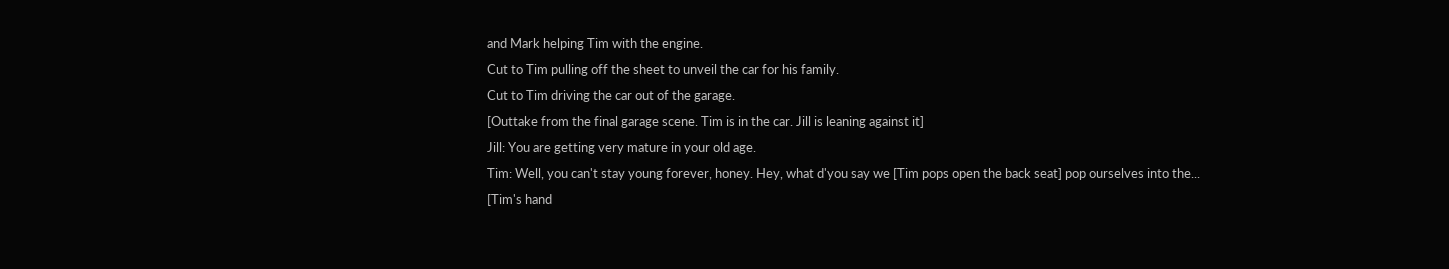and Mark helping Tim with the engine.
Cut to Tim pulling off the sheet to unveil the car for his family.
Cut to Tim driving the car out of the garage.
[Outtake from the final garage scene. Tim is in the car. Jill is leaning against it]
Jill: You are getting very mature in your old age.
Tim: Well, you can't stay young forever, honey. Hey, what d'you say we [Tim pops open the back seat] pop ourselves into the... [Tim's hand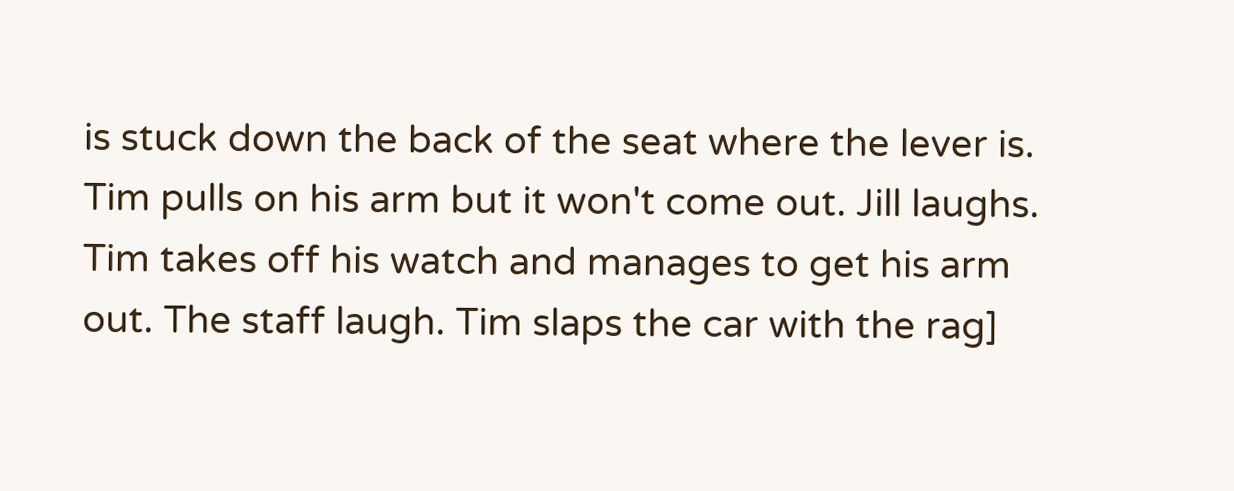is stuck down the back of the seat where the lever is. Tim pulls on his arm but it won't come out. Jill laughs. Tim takes off his watch and manages to get his arm out. The staff laugh. Tim slaps the car with the rag]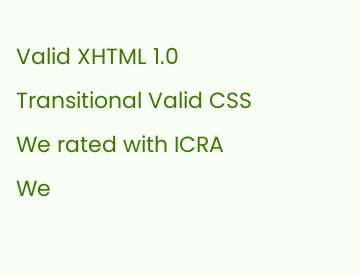Valid XHTML 1.0 Transitional Valid CSS We rated with ICRA We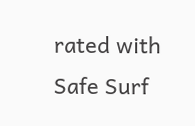rated with Safe Surf